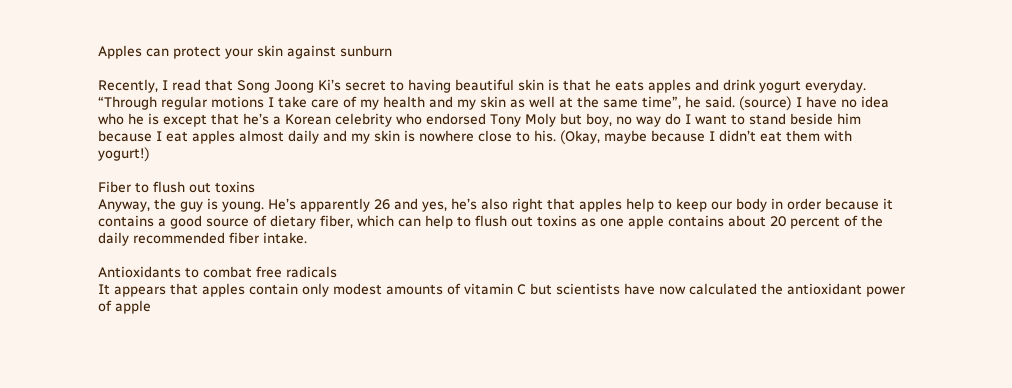Apples can protect your skin against sunburn

Recently, I read that Song Joong Ki’s secret to having beautiful skin is that he eats apples and drink yogurt everyday. “Through regular motions I take care of my health and my skin as well at the same time”, he said. (source) I have no idea who he is except that he’s a Korean celebrity who endorsed Tony Moly but boy, no way do I want to stand beside him because I eat apples almost daily and my skin is nowhere close to his. (Okay, maybe because I didn’t eat them with yogurt!)

Fiber to flush out toxins
Anyway, the guy is young. He’s apparently 26 and yes, he’s also right that apples help to keep our body in order because it contains a good source of dietary fiber, which can help to flush out toxins as one apple contains about 20 percent of the daily recommended fiber intake.

Antioxidants to combat free radicals
It appears that apples contain only modest amounts of vitamin C but scientists have now calculated the antioxidant power of apple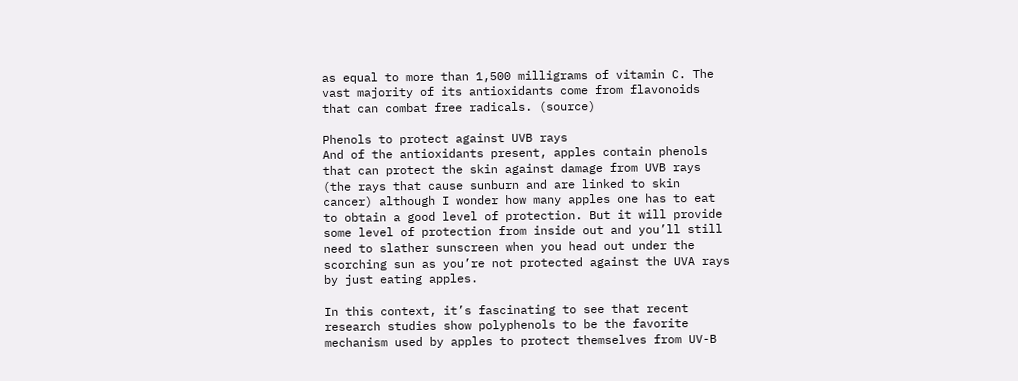as equal to more than 1,500 milligrams of vitamin C. The vast majority of its antioxidants come from flavonoids that can combat free radicals. (source)

Phenols to protect against UVB rays
And of the antioxidants present, apples contain phenols that can protect the skin against damage from UVB rays (the rays that cause sunburn and are linked to skin cancer) although I wonder how many apples one has to eat to obtain a good level of protection. But it will provide some level of protection from inside out and you’ll still need to slather sunscreen when you head out under the scorching sun as you’re not protected against the UVA rays by just eating apples.

In this context, it’s fascinating to see that recent research studies show polyphenols to be the favorite mechanism used by apples to protect themselves from UV-B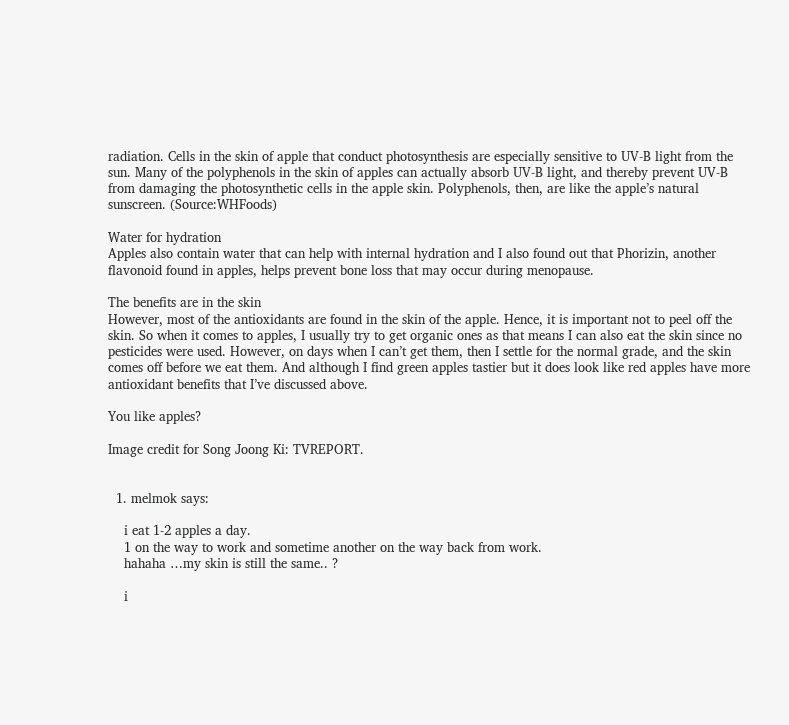radiation. Cells in the skin of apple that conduct photosynthesis are especially sensitive to UV-B light from the sun. Many of the polyphenols in the skin of apples can actually absorb UV-B light, and thereby prevent UV-B from damaging the photosynthetic cells in the apple skin. Polyphenols, then, are like the apple’s natural sunscreen. (Source:WHFoods)

Water for hydration
Apples also contain water that can help with internal hydration and I also found out that Phorizin, another flavonoid found in apples, helps prevent bone loss that may occur during menopause.

The benefits are in the skin
However, most of the antioxidants are found in the skin of the apple. Hence, it is important not to peel off the skin. So when it comes to apples, I usually try to get organic ones as that means I can also eat the skin since no pesticides were used. However, on days when I can’t get them, then I settle for the normal grade, and the skin comes off before we eat them. And although I find green apples tastier but it does look like red apples have more antioxidant benefits that I’ve discussed above.

You like apples?

Image credit for Song Joong Ki: TVREPORT.


  1. melmok says:

    i eat 1-2 apples a day.
    1 on the way to work and sometime another on the way back from work.
    hahaha …my skin is still the same.. ?

    i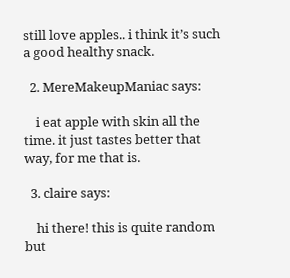still love apples.. i think it’s such a good healthy snack.

  2. MereMakeupManiac says:

    i eat apple with skin all the time. it just tastes better that way, for me that is.

  3. claire says:

    hi there! this is quite random but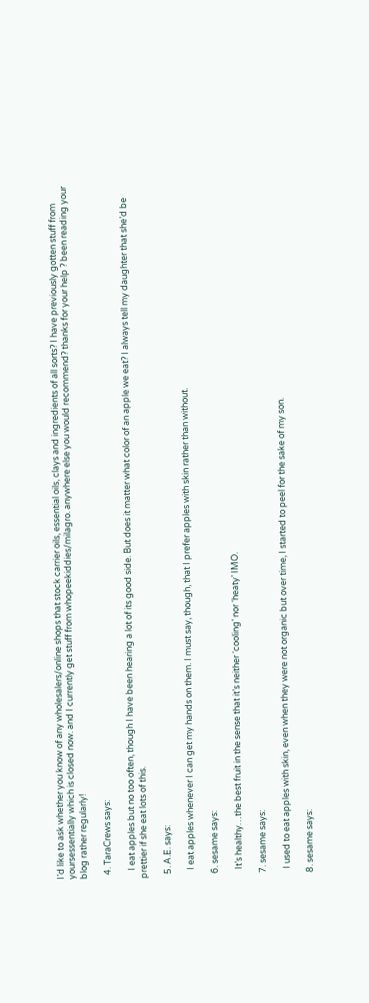I’d like to ask whether you know of any wholesalers/online shops that stock carrier oils, essential oils, clays and ingredients of all sorts? I have previously gotten stuff from yoursessentially which is closed now. and I currently get stuff from whopeekiddies/milagro. anywhere else you would recommend? thanks for your help ? been reading your blog rather regularly!

  4. TaraCrews says:

    I eat apples but no too often, though I have been hearing a lot of its good side. But does it matter what color of an apple we eat? I always tell my daughter that she’d be prettier if she eat lots of this.

  5. A.E. says:

    I eat apples whenever I can get my hands on them. I must say, though, that I prefer apples with skin rather than without.

  6. sesame says:

    It’s healthy…the best fruit in the sense that it’s neither ‘cooling’ nor ‘heaty’ IMO.

  7. sesame says:

    I used to eat apples with skin, even when they were not organic but over time, I started to peel for the sake of my son.

  8. sesame says: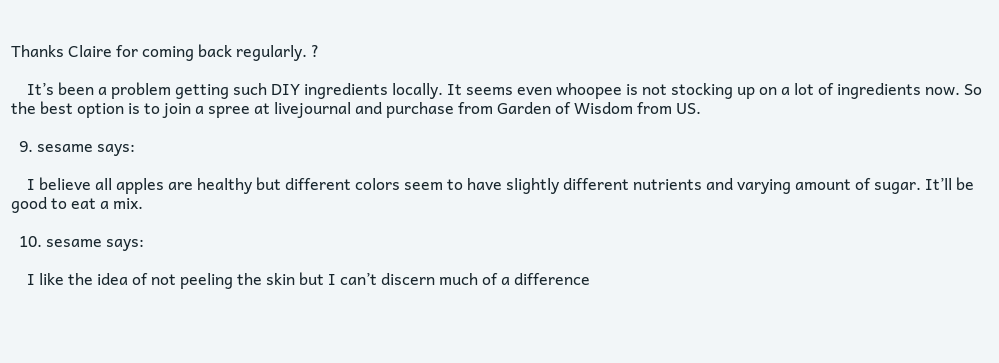Thanks Claire for coming back regularly. ?

    It’s been a problem getting such DIY ingredients locally. It seems even whoopee is not stocking up on a lot of ingredients now. So the best option is to join a spree at livejournal and purchase from Garden of Wisdom from US.

  9. sesame says:

    I believe all apples are healthy but different colors seem to have slightly different nutrients and varying amount of sugar. It’ll be good to eat a mix.

  10. sesame says:

    I like the idea of not peeling the skin but I can’t discern much of a difference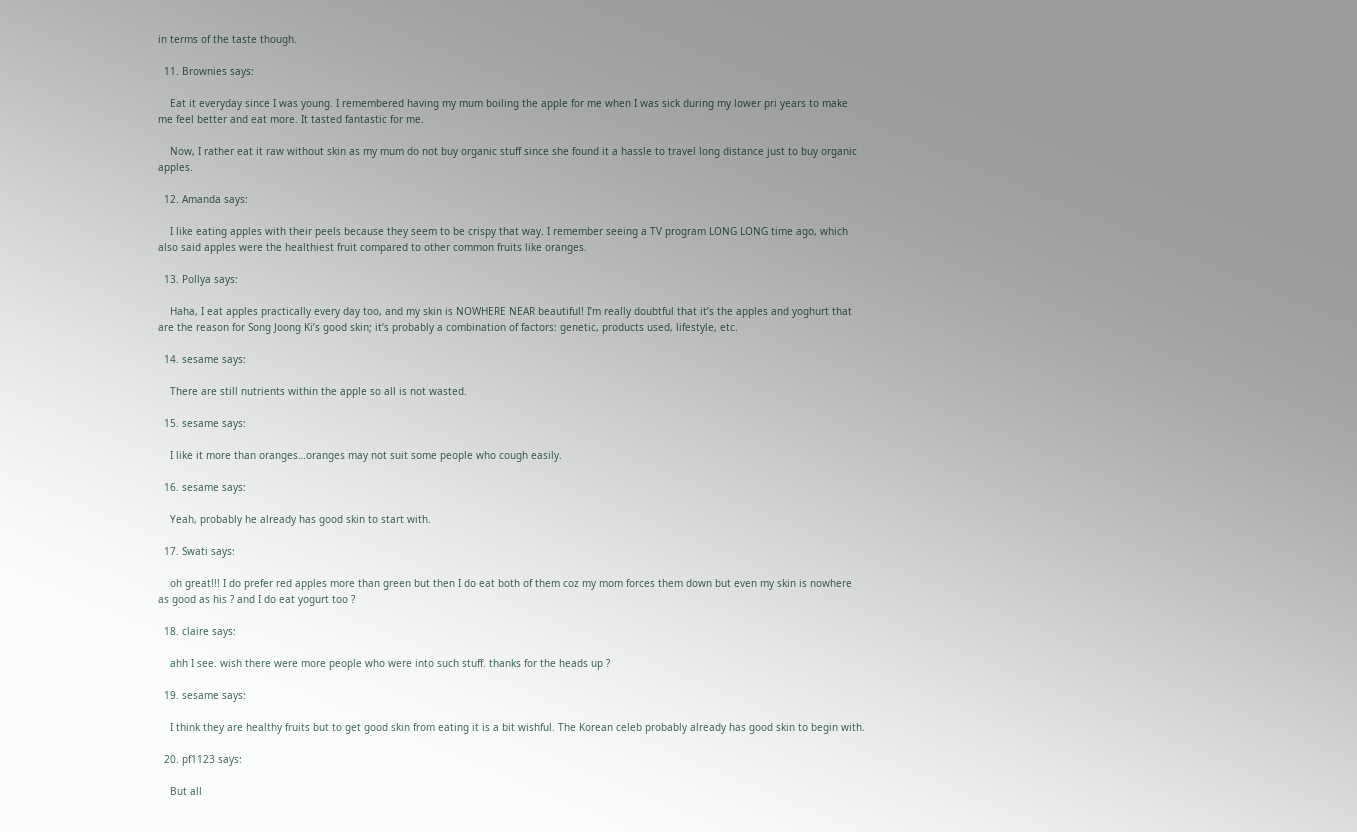in terms of the taste though.

  11. Brownies says:

    Eat it everyday since I was young. I remembered having my mum boiling the apple for me when I was sick during my lower pri years to make me feel better and eat more. It tasted fantastic for me.

    Now, I rather eat it raw without skin as my mum do not buy organic stuff since she found it a hassle to travel long distance just to buy organic apples.

  12. Amanda says:

    I like eating apples with their peels because they seem to be crispy that way. I remember seeing a TV program LONG LONG time ago, which also said apples were the healthiest fruit compared to other common fruits like oranges.

  13. Pollya says:

    Haha, I eat apples practically every day too, and my skin is NOWHERE NEAR beautiful! I’m really doubtful that it’s the apples and yoghurt that are the reason for Song Joong Ki’s good skin; it’s probably a combination of factors: genetic, products used, lifestyle, etc.

  14. sesame says:

    There are still nutrients within the apple so all is not wasted.

  15. sesame says:

    I like it more than oranges…oranges may not suit some people who cough easily.

  16. sesame says:

    Yeah, probably he already has good skin to start with.

  17. Swati says:

    oh great!!! I do prefer red apples more than green but then I do eat both of them coz my mom forces them down but even my skin is nowhere as good as his ? and I do eat yogurt too ?

  18. claire says:

    ahh I see. wish there were more people who were into such stuff. thanks for the heads up ?

  19. sesame says:

    I think they are healthy fruits but to get good skin from eating it is a bit wishful. The Korean celeb probably already has good skin to begin with.

  20. pf1123 says:

    But all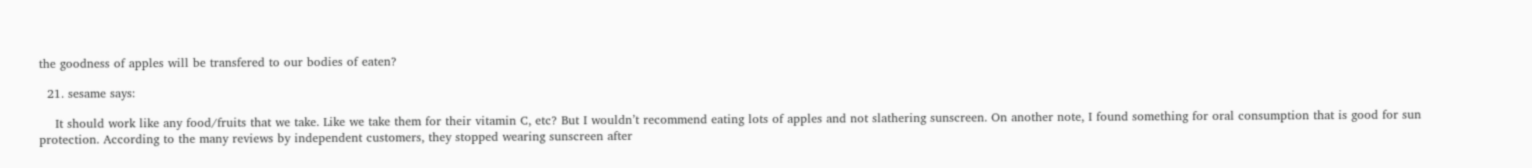the goodness of apples will be transfered to our bodies of eaten?

  21. sesame says:

    It should work like any food/fruits that we take. Like we take them for their vitamin C, etc? But I wouldn’t recommend eating lots of apples and not slathering sunscreen. On another note, I found something for oral consumption that is good for sun protection. According to the many reviews by independent customers, they stopped wearing sunscreen after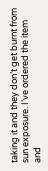taking it and they don’t get burnt from sun exposure. I’ve ordered the item and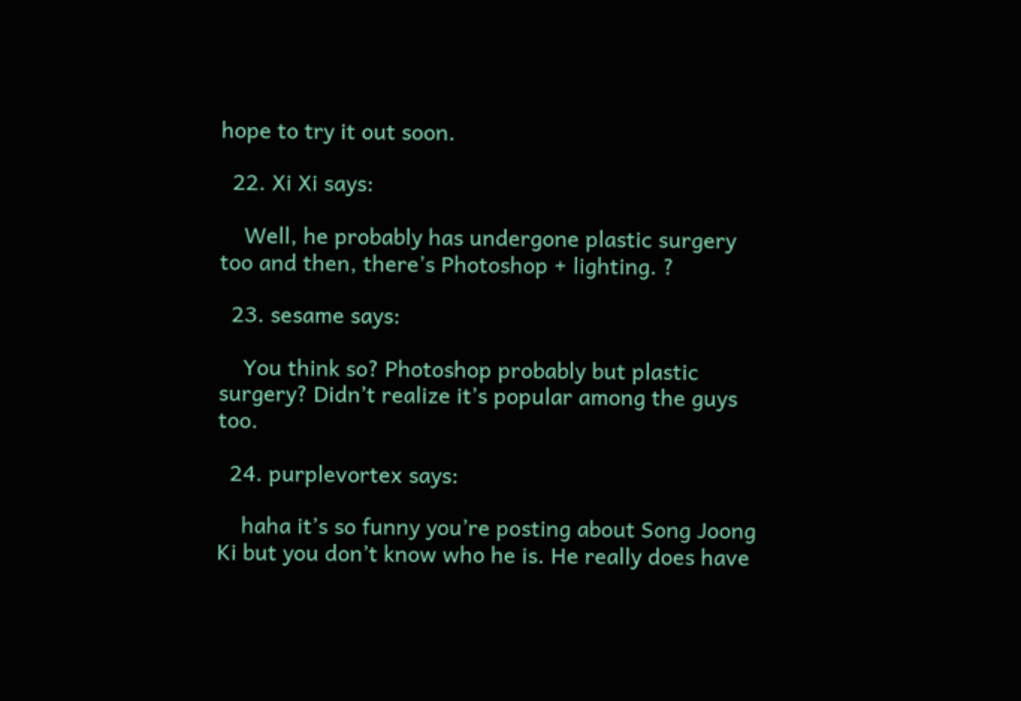hope to try it out soon.

  22. Xi Xi says:

    Well, he probably has undergone plastic surgery too and then, there’s Photoshop + lighting. ?

  23. sesame says:

    You think so? Photoshop probably but plastic surgery? Didn’t realize it’s popular among the guys too.

  24. purplevortex says:

    haha it’s so funny you’re posting about Song Joong Ki but you don’t know who he is. He really does have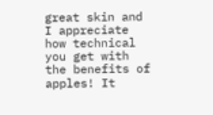great skin and I appreciate how technical you get with the benefits of apples! It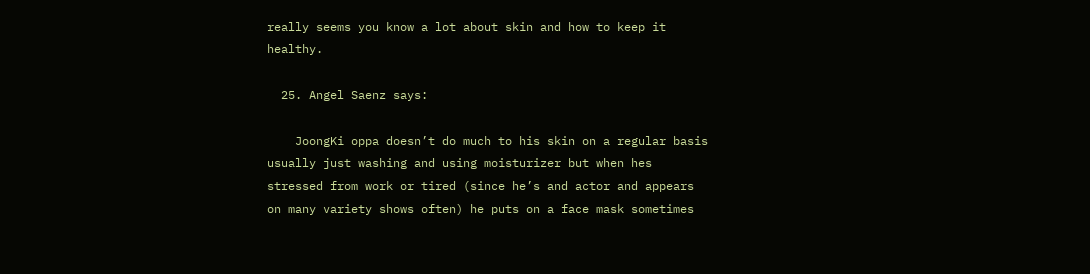really seems you know a lot about skin and how to keep it healthy.

  25. Angel Saenz says:

    JoongKi oppa doesn’t do much to his skin on a regular basis usually just washing and using moisturizer but when hes stressed from work or tired (since he’s and actor and appears on many variety shows often) he puts on a face mask sometimes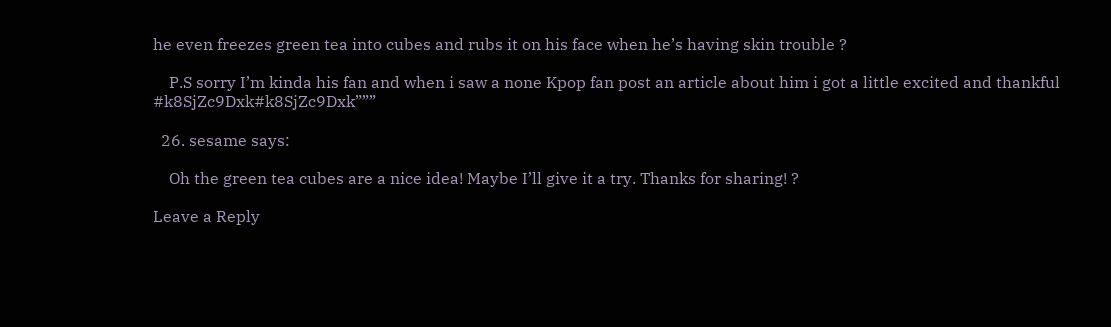he even freezes green tea into cubes and rubs it on his face when he’s having skin trouble ?

    P.S sorry I’m kinda his fan and when i saw a none Kpop fan post an article about him i got a little excited and thankful #k8SjZc9Dxk#k8SjZc9Dxk”””

  26. sesame says:

    Oh the green tea cubes are a nice idea! Maybe I’ll give it a try. Thanks for sharing! ?

Leave a Reply